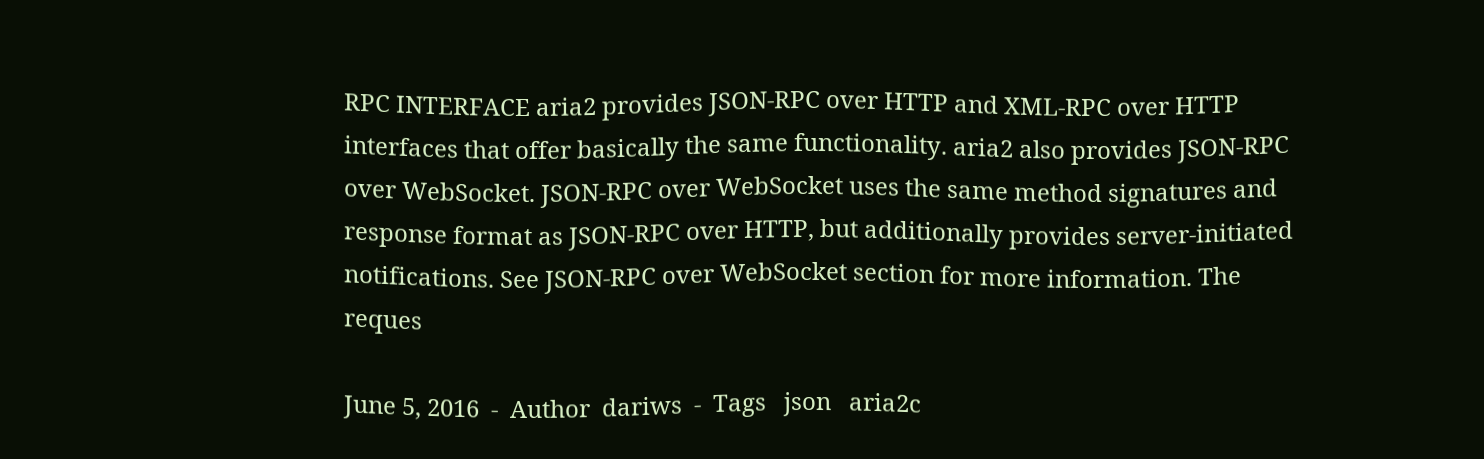RPC INTERFACE aria2 provides JSON-RPC over HTTP and XML-RPC over HTTP interfaces that offer basically the same functionality. aria2 also provides JSON-RPC over WebSocket. JSON-RPC over WebSocket uses the same method signatures and response format as JSON-RPC over HTTP, but additionally provides server-initiated notifications. See JSON-RPC over WebSocket section for more information. The reques

June 5, 2016  -  Author  dariws  -  Tags   json   aria2c